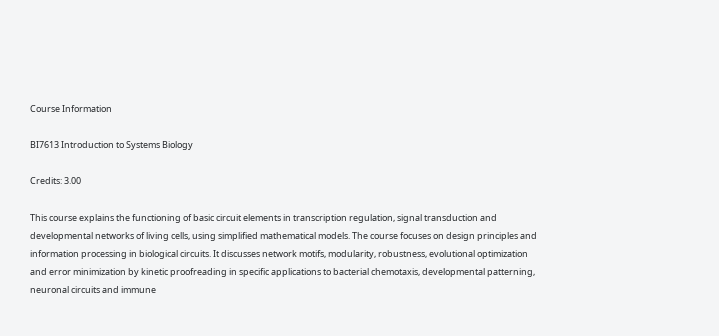Course Information

BI7613 Introduction to Systems Biology

Credits: 3.00

This course explains the functioning of basic circuit elements in transcription regulation, signal transduction and developmental networks of living cells, using simplified mathematical models. The course focuses on design principles and information processing in biological circuits. It discusses network motifs, modularity, robustness, evolutional optimization and error minimization by kinetic proofreading in specific applications to bacterial chemotaxis, developmental patterning, neuronal circuits and immune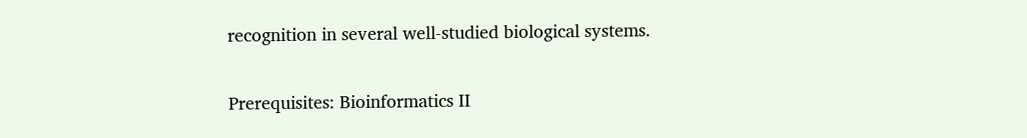recognition in several well-studied biological systems.

Prerequisites: Bioinformatics II